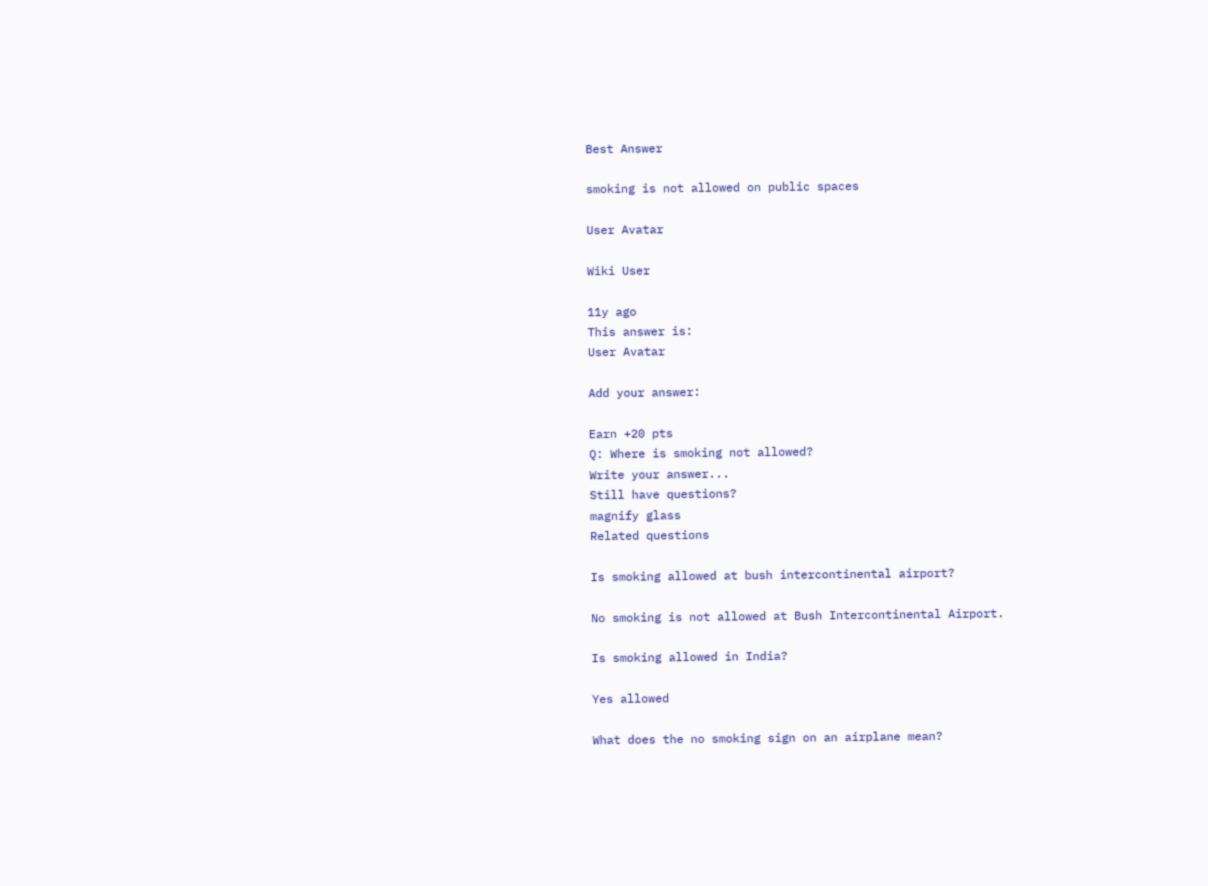Best Answer

smoking is not allowed on public spaces

User Avatar

Wiki User

11y ago
This answer is:
User Avatar

Add your answer:

Earn +20 pts
Q: Where is smoking not allowed?
Write your answer...
Still have questions?
magnify glass
Related questions

Is smoking allowed at bush intercontinental airport?

No smoking is not allowed at Bush Intercontinental Airport.

Is smoking allowed in India?

Yes allowed

What does the no smoking sign on an airplane mean?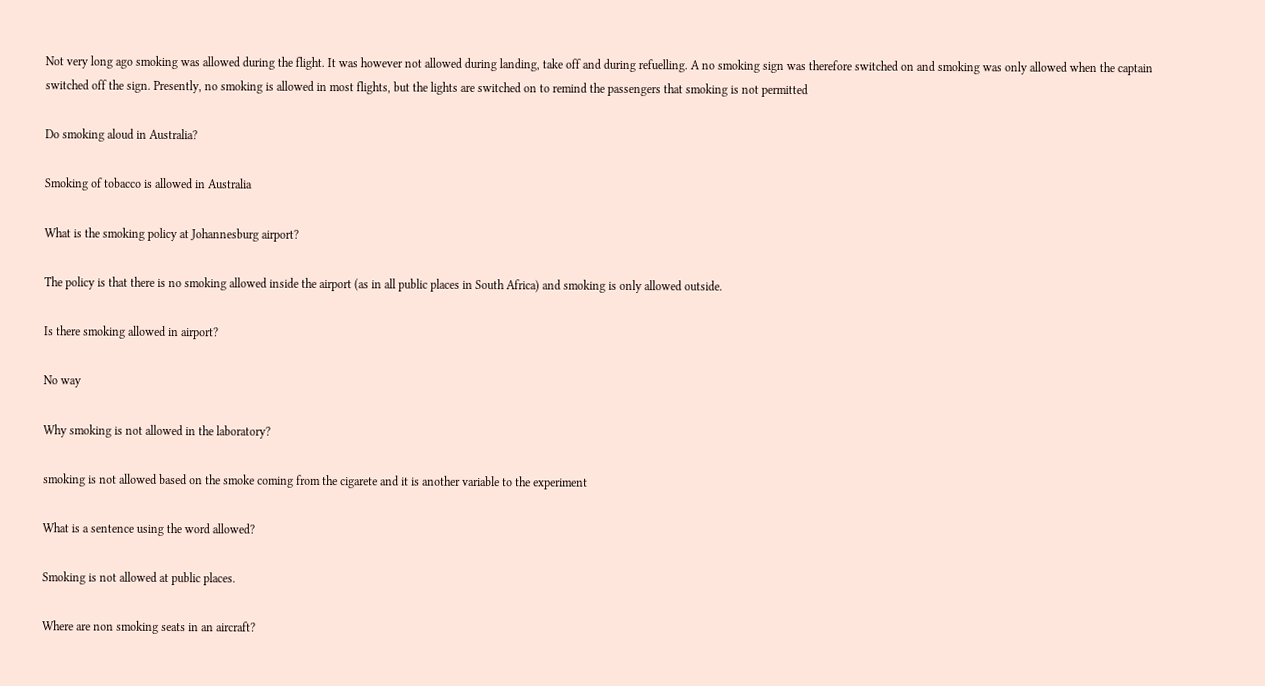Not very long ago smoking was allowed during the flight. It was however not allowed during landing, take off and during refuelling. A no smoking sign was therefore switched on and smoking was only allowed when the captain switched off the sign. Presently, no smoking is allowed in most flights, but the lights are switched on to remind the passengers that smoking is not permitted

Do smoking aloud in Australia?

Smoking of tobacco is allowed in Australia

What is the smoking policy at Johannesburg airport?

The policy is that there is no smoking allowed inside the airport (as in all public places in South Africa) and smoking is only allowed outside.

Is there smoking allowed in airport?

No way

Why smoking is not allowed in the laboratory?

smoking is not allowed based on the smoke coming from the cigarete and it is another variable to the experiment

What is a sentence using the word allowed?

Smoking is not allowed at public places.

Where are non smoking seats in an aircraft?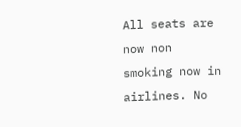All seats are now non smoking now in airlines. No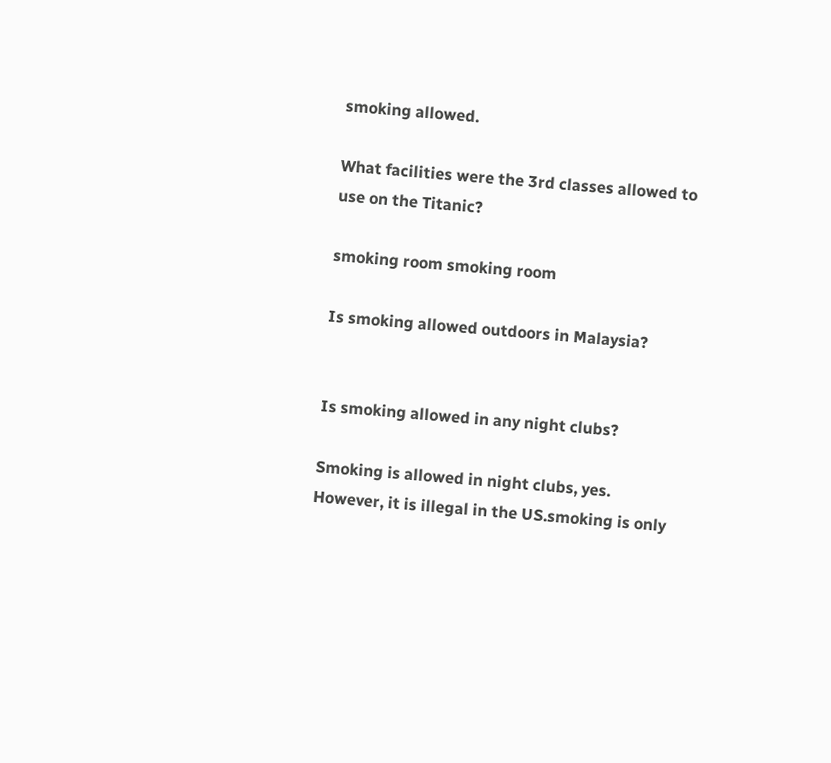smoking allowed.

What facilities were the 3rd classes allowed to use on the Titanic?

smoking room smoking room

Is smoking allowed outdoors in Malaysia?


Is smoking allowed in any night clubs?

Smoking is allowed in night clubs, yes. However, it is illegal in the US.smoking is only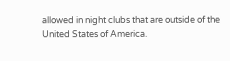allowed in night clubs that are outside of the United States of America.